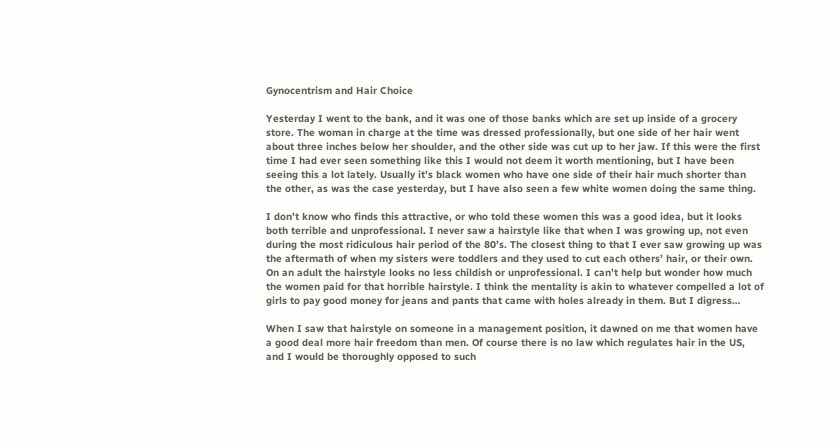Gynocentrism and Hair Choice

Yesterday I went to the bank, and it was one of those banks which are set up inside of a grocery store. The woman in charge at the time was dressed professionally, but one side of her hair went about three inches below her shoulder, and the other side was cut up to her jaw. If this were the first time I had ever seen something like this I would not deem it worth mentioning, but I have been seeing this a lot lately. Usually it’s black women who have one side of their hair much shorter than the other, as was the case yesterday, but I have also seen a few white women doing the same thing.

I don’t know who finds this attractive, or who told these women this was a good idea, but it looks both terrible and unprofessional. I never saw a hairstyle like that when I was growing up, not even during the most ridiculous hair period of the 80’s. The closest thing to that I ever saw growing up was the aftermath of when my sisters were toddlers and they used to cut each others’ hair, or their own. On an adult the hairstyle looks no less childish or unprofessional. I can’t help but wonder how much the women paid for that horrible hairstyle. I think the mentality is akin to whatever compelled a lot of girls to pay good money for jeans and pants that came with holes already in them. But I digress…

When I saw that hairstyle on someone in a management position, it dawned on me that women have a good deal more hair freedom than men. Of course there is no law which regulates hair in the US, and I would be thoroughly opposed to such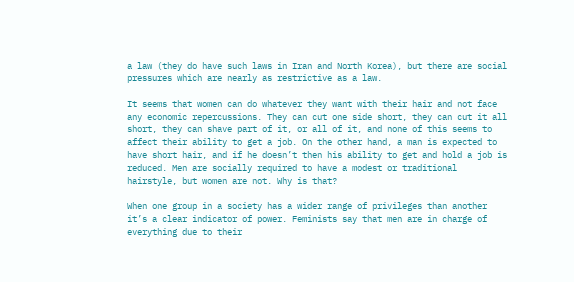a law (they do have such laws in Iran and North Korea), but there are social pressures which are nearly as restrictive as a law.

It seems that women can do whatever they want with their hair and not face any economic repercussions. They can cut one side short, they can cut it all short, they can shave part of it, or all of it, and none of this seems to affect their ability to get a job. On the other hand, a man is expected to have short hair, and if he doesn’t then his ability to get and hold a job is reduced. Men are socially required to have a modest or traditional hairstyle, but women are not. Why is that?

When one group in a society has a wider range of privileges than another it’s a clear indicator of power. Feminists say that men are in charge of everything due to their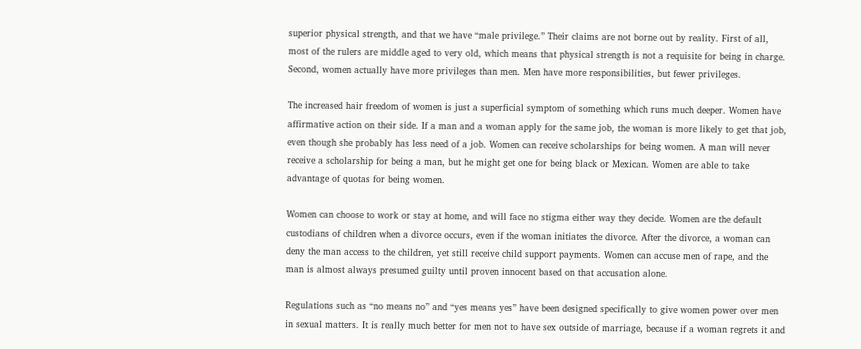superior physical strength, and that we have “male privilege.” Their claims are not borne out by reality. First of all, most of the rulers are middle aged to very old, which means that physical strength is not a requisite for being in charge. Second, women actually have more privileges than men. Men have more responsibilities, but fewer privileges.

The increased hair freedom of women is just a superficial symptom of something which runs much deeper. Women have affirmative action on their side. If a man and a woman apply for the same job, the woman is more likely to get that job, even though she probably has less need of a job. Women can receive scholarships for being women. A man will never receive a scholarship for being a man, but he might get one for being black or Mexican. Women are able to take advantage of quotas for being women.

Women can choose to work or stay at home, and will face no stigma either way they decide. Women are the default custodians of children when a divorce occurs, even if the woman initiates the divorce. After the divorce, a woman can deny the man access to the children, yet still receive child support payments. Women can accuse men of rape, and the man is almost always presumed guilty until proven innocent based on that accusation alone.

Regulations such as “no means no” and “yes means yes” have been designed specifically to give women power over men in sexual matters. It is really much better for men not to have sex outside of marriage, because if a woman regrets it and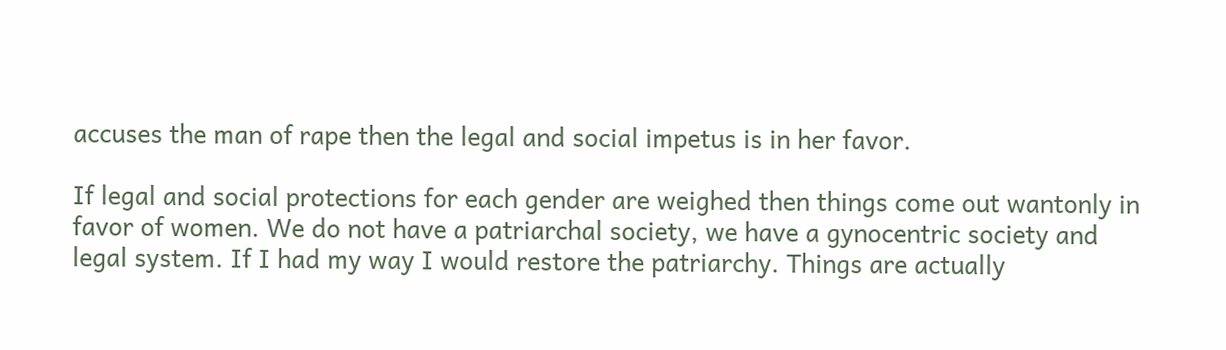accuses the man of rape then the legal and social impetus is in her favor.

If legal and social protections for each gender are weighed then things come out wantonly in favor of women. We do not have a patriarchal society, we have a gynocentric society and legal system. If I had my way I would restore the patriarchy. Things are actually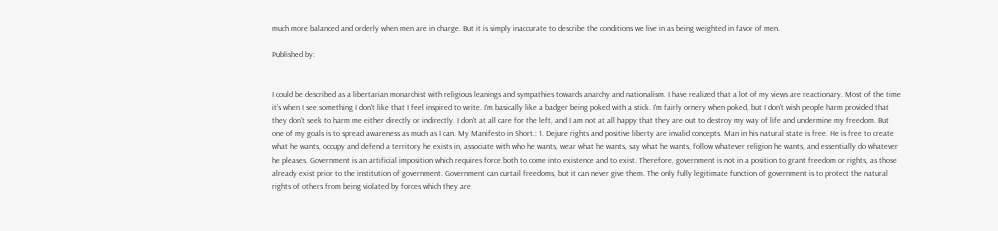much more balanced and orderly when men are in charge. But it is simply inaccurate to describe the conditions we live in as being weighted in favor of men.

Published by:


I could be described as a libertarian monarchist with religious leanings and sympathies towards anarchy and nationalism. I have realized that a lot of my views are reactionary. Most of the time it's when I see something I don't like that I feel inspired to write. I'm basically like a badger being poked with a stick. I'm fairly ornery when poked, but I don't wish people harm provided that they don't seek to harm me either directly or indirectly. I don't at all care for the left, and I am not at all happy that they are out to destroy my way of life and undermine my freedom. But one of my goals is to spread awareness as much as I can. My Manifesto in Short.: 1. Dejure rights and positive liberty are invalid concepts. Man in his natural state is free. He is free to create what he wants, occupy and defend a territory he exists in, associate with who he wants, wear what he wants, say what he wants, follow whatever religion he wants, and essentially do whatever he pleases. Government is an artificial imposition which requires force both to come into existence and to exist. Therefore, government is not in a position to grant freedom or rights, as those already exist prior to the institution of government. Government can curtail freedoms, but it can never give them. The only fully legitimate function of government is to protect the natural rights of others from being violated by forces which they are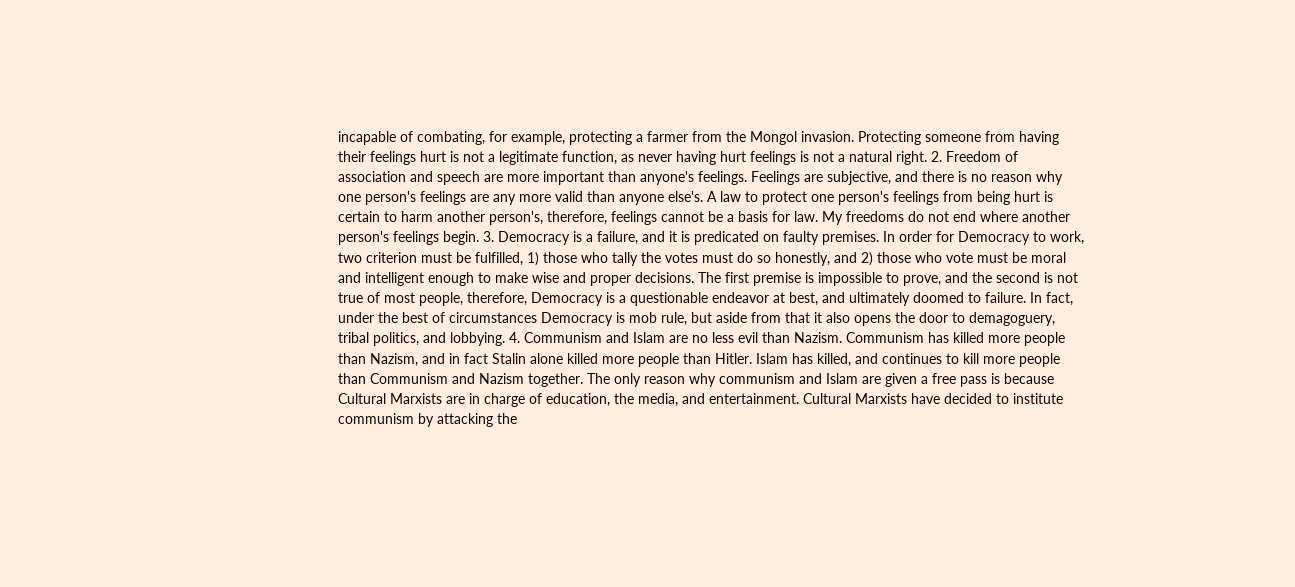incapable of combating, for example, protecting a farmer from the Mongol invasion. Protecting someone from having their feelings hurt is not a legitimate function, as never having hurt feelings is not a natural right. 2. Freedom of association and speech are more important than anyone's feelings. Feelings are subjective, and there is no reason why one person's feelings are any more valid than anyone else's. A law to protect one person's feelings from being hurt is certain to harm another person's, therefore, feelings cannot be a basis for law. My freedoms do not end where another person's feelings begin. 3. Democracy is a failure, and it is predicated on faulty premises. In order for Democracy to work, two criterion must be fulfilled, 1) those who tally the votes must do so honestly, and 2) those who vote must be moral and intelligent enough to make wise and proper decisions. The first premise is impossible to prove, and the second is not true of most people, therefore, Democracy is a questionable endeavor at best, and ultimately doomed to failure. In fact, under the best of circumstances Democracy is mob rule, but aside from that it also opens the door to demagoguery, tribal politics, and lobbying. 4. Communism and Islam are no less evil than Nazism. Communism has killed more people than Nazism, and in fact Stalin alone killed more people than Hitler. Islam has killed, and continues to kill more people than Communism and Nazism together. The only reason why communism and Islam are given a free pass is because Cultural Marxists are in charge of education, the media, and entertainment. Cultural Marxists have decided to institute communism by attacking the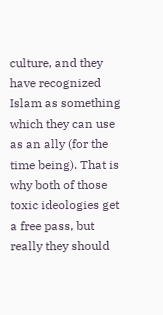culture, and they have recognized Islam as something which they can use as an ally (for the time being). That is why both of those toxic ideologies get a free pass, but really they should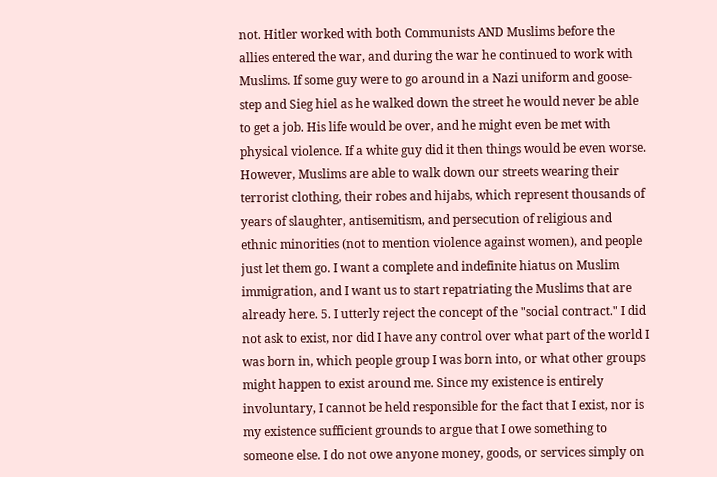not. Hitler worked with both Communists AND Muslims before the allies entered the war, and during the war he continued to work with Muslims. If some guy were to go around in a Nazi uniform and goose-step and Sieg hiel as he walked down the street he would never be able to get a job. His life would be over, and he might even be met with physical violence. If a white guy did it then things would be even worse. However, Muslims are able to walk down our streets wearing their terrorist clothing, their robes and hijabs, which represent thousands of years of slaughter, antisemitism, and persecution of religious and ethnic minorities (not to mention violence against women), and people just let them go. I want a complete and indefinite hiatus on Muslim immigration, and I want us to start repatriating the Muslims that are already here. 5. I utterly reject the concept of the "social contract." I did not ask to exist, nor did I have any control over what part of the world I was born in, which people group I was born into, or what other groups might happen to exist around me. Since my existence is entirely involuntary, I cannot be held responsible for the fact that I exist, nor is my existence sufficient grounds to argue that I owe something to someone else. I do not owe anyone money, goods, or services simply on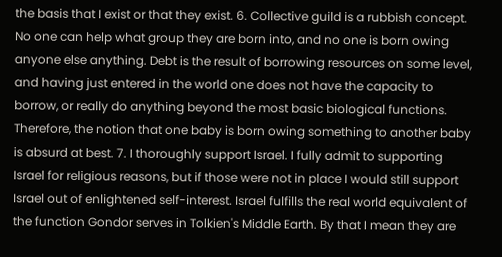the basis that I exist or that they exist. 6. Collective guild is a rubbish concept. No one can help what group they are born into, and no one is born owing anyone else anything. Debt is the result of borrowing resources on some level, and having just entered in the world one does not have the capacity to borrow, or really do anything beyond the most basic biological functions. Therefore, the notion that one baby is born owing something to another baby is absurd at best. 7. I thoroughly support Israel. I fully admit to supporting Israel for religious reasons, but if those were not in place I would still support Israel out of enlightened self-interest. Israel fulfills the real world equivalent of the function Gondor serves in Tolkien's Middle Earth. By that I mean they are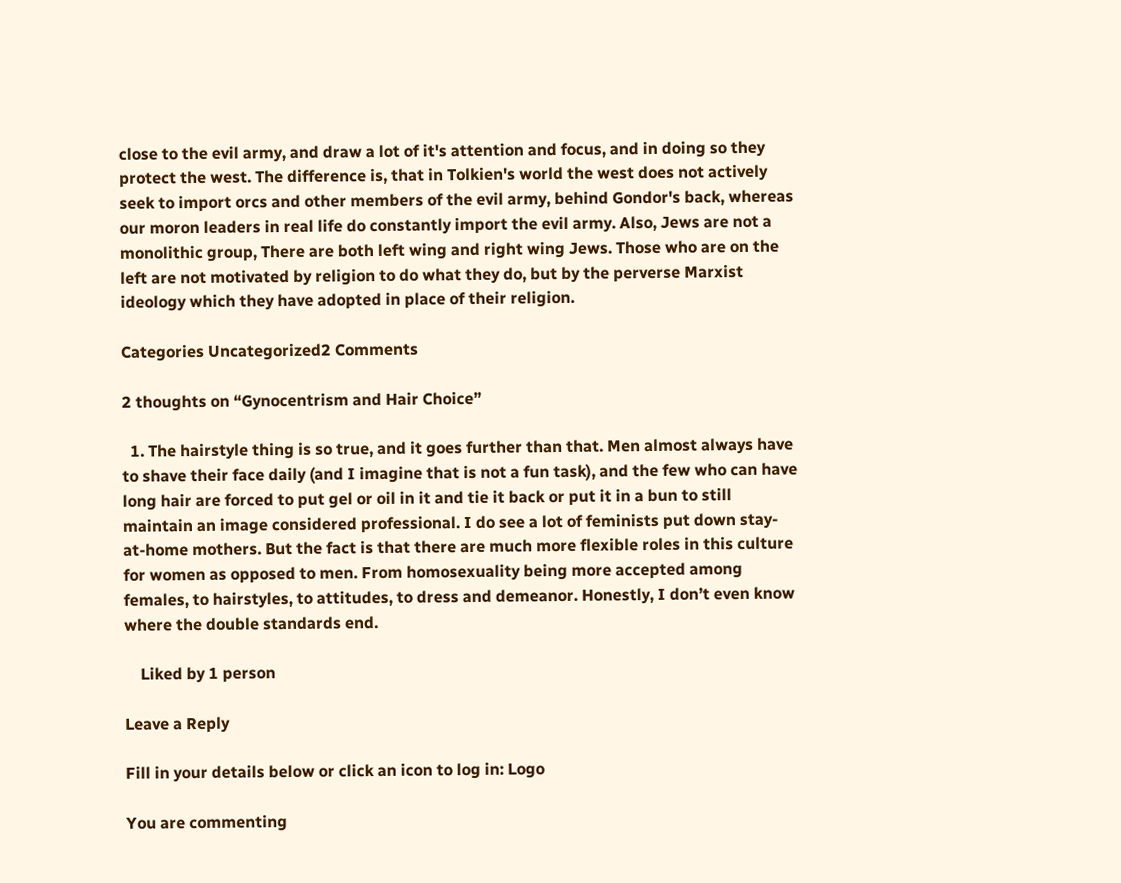close to the evil army, and draw a lot of it's attention and focus, and in doing so they protect the west. The difference is, that in Tolkien's world the west does not actively seek to import orcs and other members of the evil army, behind Gondor's back, whereas our moron leaders in real life do constantly import the evil army. Also, Jews are not a monolithic group, There are both left wing and right wing Jews. Those who are on the left are not motivated by religion to do what they do, but by the perverse Marxist ideology which they have adopted in place of their religion.

Categories Uncategorized2 Comments

2 thoughts on “Gynocentrism and Hair Choice”

  1. The hairstyle thing is so true, and it goes further than that. Men almost always have to shave their face daily (and I imagine that is not a fun task), and the few who can have long hair are forced to put gel or oil in it and tie it back or put it in a bun to still maintain an image considered professional. I do see a lot of feminists put down stay-at-home mothers. But the fact is that there are much more flexible roles in this culture for women as opposed to men. From homosexuality being more accepted among females, to hairstyles, to attitudes, to dress and demeanor. Honestly, I don’t even know where the double standards end.

    Liked by 1 person

Leave a Reply

Fill in your details below or click an icon to log in: Logo

You are commenting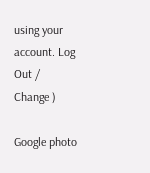using your account. Log Out /  Change )

Google photo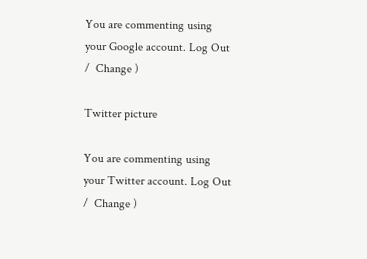You are commenting using your Google account. Log Out /  Change )

Twitter picture

You are commenting using your Twitter account. Log Out /  Change )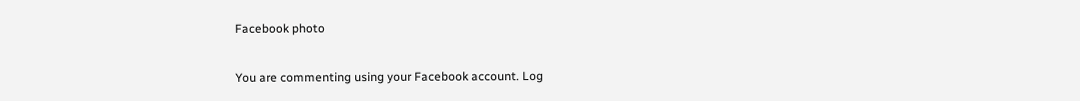Facebook photo

You are commenting using your Facebook account. Log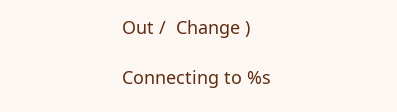Out /  Change )

Connecting to %s